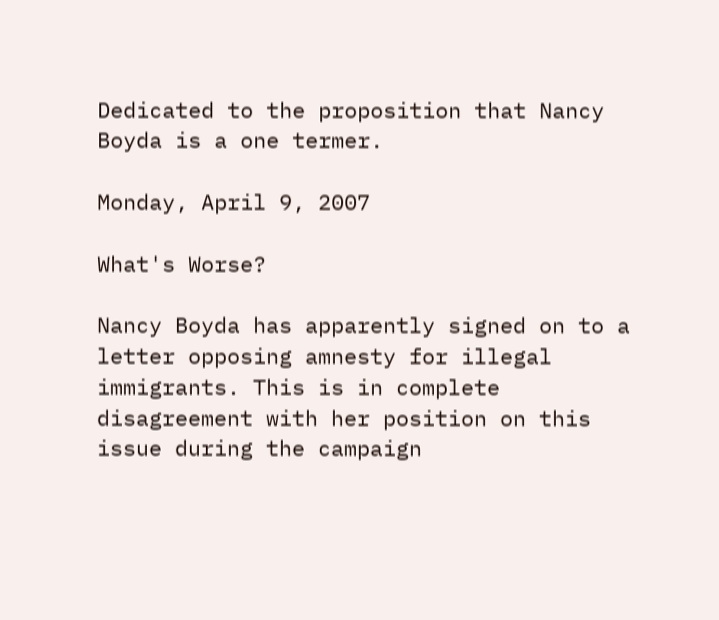Dedicated to the proposition that Nancy Boyda is a one termer.

Monday, April 9, 2007

What's Worse?

Nancy Boyda has apparently signed on to a letter opposing amnesty for illegal immigrants. This is in complete disagreement with her position on this issue during the campaign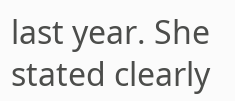last year. She stated clearly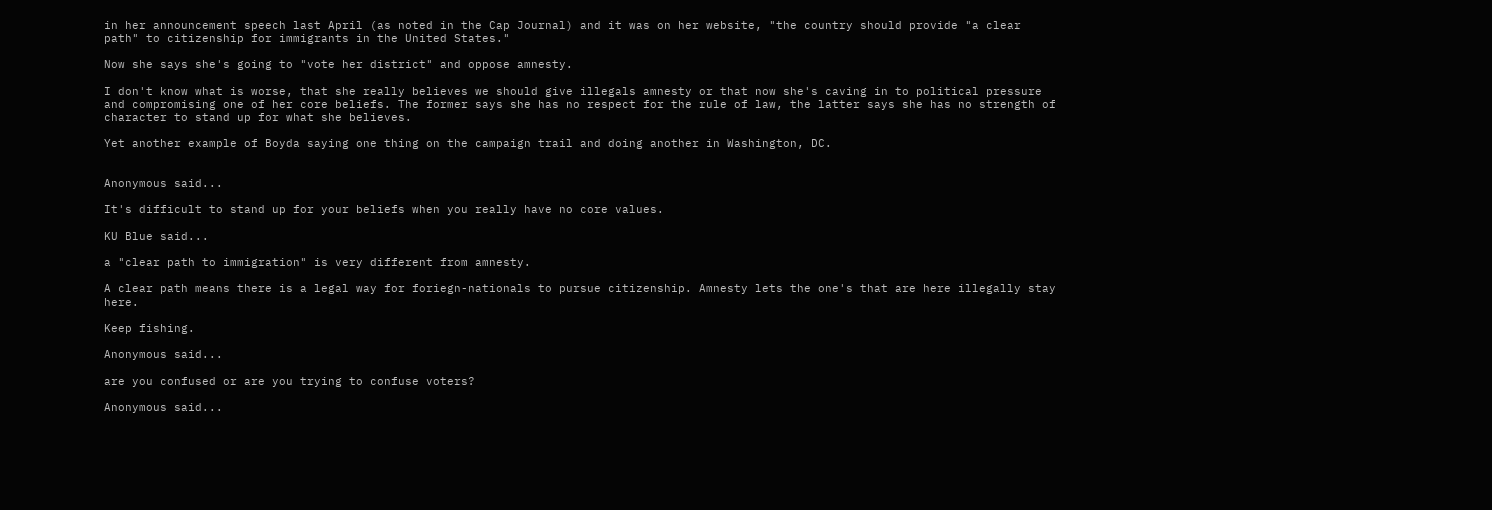in her announcement speech last April (as noted in the Cap Journal) and it was on her website, "the country should provide "a clear path" to citizenship for immigrants in the United States."

Now she says she's going to "vote her district" and oppose amnesty.

I don't know what is worse, that she really believes we should give illegals amnesty or that now she's caving in to political pressure and compromising one of her core beliefs. The former says she has no respect for the rule of law, the latter says she has no strength of character to stand up for what she believes.

Yet another example of Boyda saying one thing on the campaign trail and doing another in Washington, DC.


Anonymous said...

It's difficult to stand up for your beliefs when you really have no core values.

KU Blue said...

a "clear path to immigration" is very different from amnesty.

A clear path means there is a legal way for foriegn-nationals to pursue citizenship. Amnesty lets the one's that are here illegally stay here.

Keep fishing.

Anonymous said...

are you confused or are you trying to confuse voters?

Anonymous said...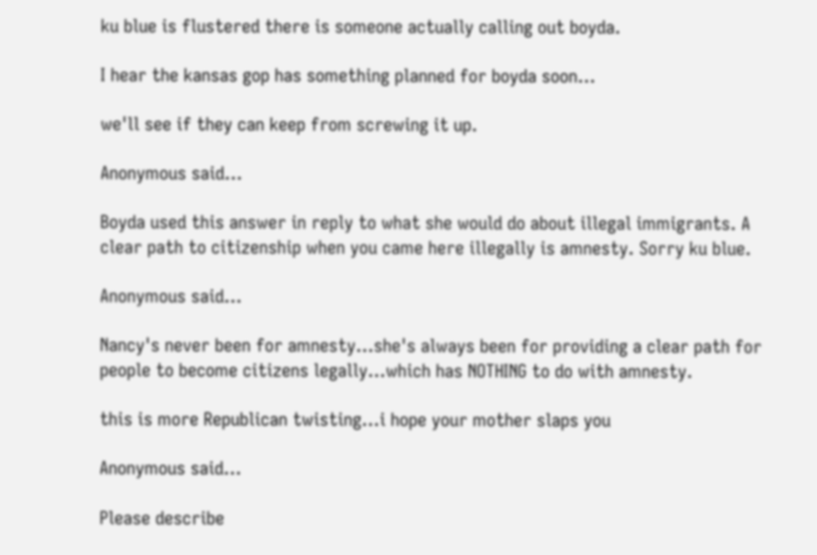ku blue is flustered there is someone actually calling out boyda.

I hear the kansas gop has something planned for boyda soon...

we'll see if they can keep from screwing it up.

Anonymous said...

Boyda used this answer in reply to what she would do about illegal immigrants. A clear path to citizenship when you came here illegally is amnesty. Sorry ku blue.

Anonymous said...

Nancy's never been for amnesty...she's always been for providing a clear path for people to become citizens legally...which has NOTHING to do with amnesty.

this is more Republican twisting...i hope your mother slaps you

Anonymous said...

Please describe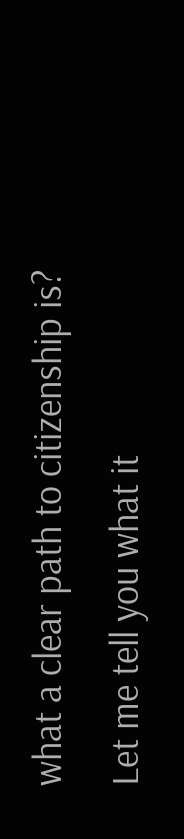what a clear path to citizenship is? Let me tell you what it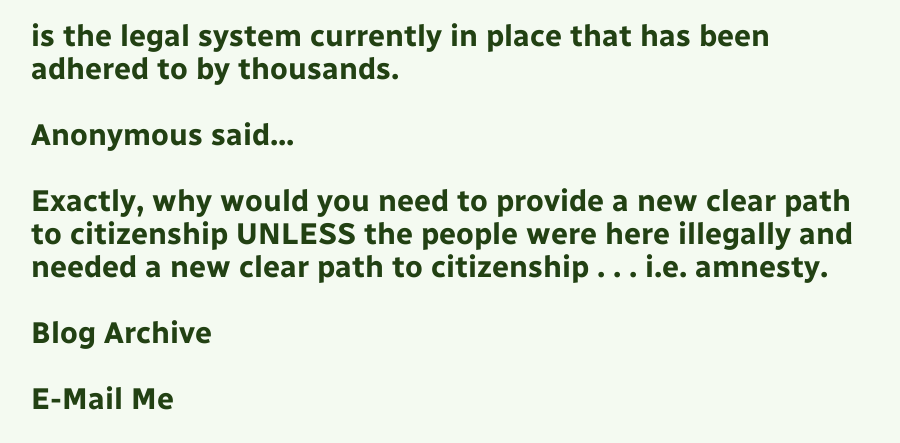is the legal system currently in place that has been adhered to by thousands.

Anonymous said...

Exactly, why would you need to provide a new clear path to citizenship UNLESS the people were here illegally and needed a new clear path to citizenship . . . i.e. amnesty.

Blog Archive

E-Mail Me